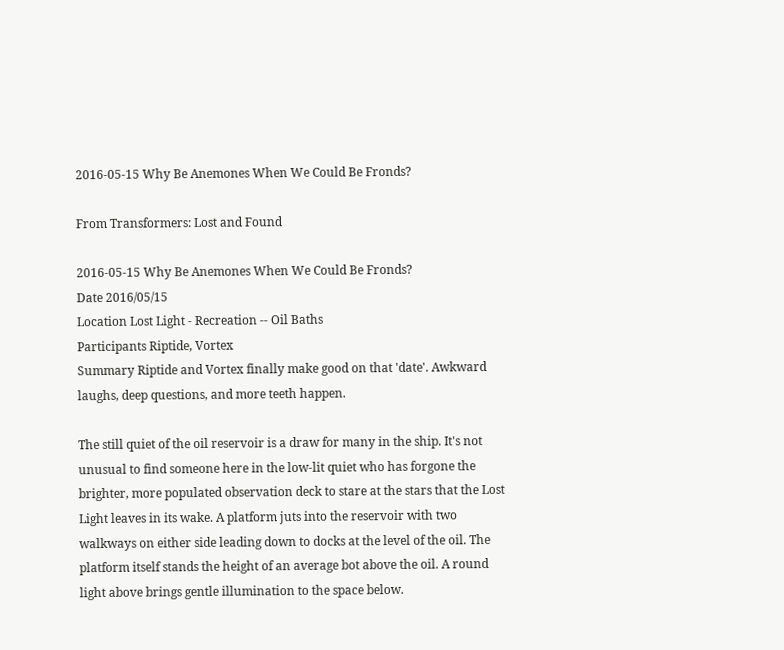2016-05-15 Why Be Anemones When We Could Be Fronds?

From Transformers: Lost and Found

2016-05-15 Why Be Anemones When We Could Be Fronds?
Date 2016/05/15
Location Lost Light - Recreation -- Oil Baths
Participants Riptide, Vortex
Summary Riptide and Vortex finally make good on that 'date'. Awkward laughs, deep questions, and more teeth happen.

The still quiet of the oil reservoir is a draw for many in the ship. It's not unusual to find someone here in the low-lit quiet who has forgone the brighter, more populated observation deck to stare at the stars that the Lost Light leaves in its wake. A platform juts into the reservoir with two walkways on either side leading down to docks at the level of the oil. The platform itself stands the height of an average bot above the oil. A round light above brings gentle illumination to the space below.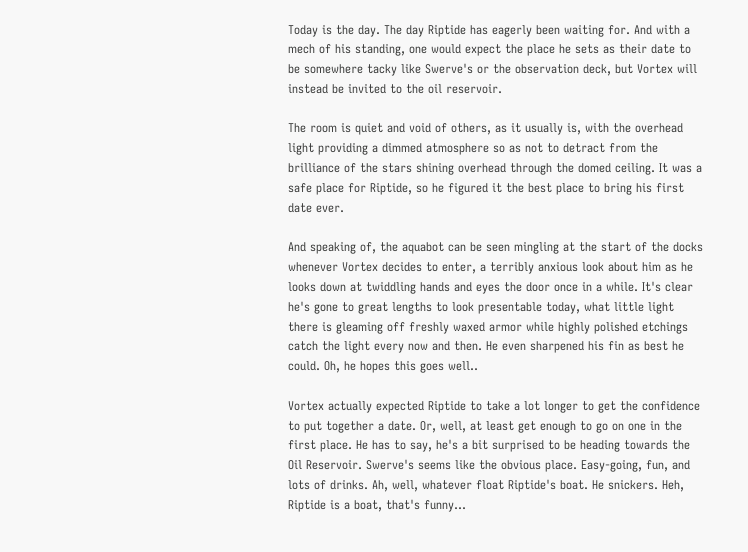Today is the day. The day Riptide has eagerly been waiting for. And with a mech of his standing, one would expect the place he sets as their date to be somewhere tacky like Swerve's or the observation deck, but Vortex will instead be invited to the oil reservoir.

The room is quiet and void of others, as it usually is, with the overhead light providing a dimmed atmosphere so as not to detract from the brilliance of the stars shining overhead through the domed ceiling. It was a safe place for Riptide, so he figured it the best place to bring his first date ever.

And speaking of, the aquabot can be seen mingling at the start of the docks whenever Vortex decides to enter, a terribly anxious look about him as he looks down at twiddling hands and eyes the door once in a while. It's clear he's gone to great lengths to look presentable today, what little light there is gleaming off freshly waxed armor while highly polished etchings catch the light every now and then. He even sharpened his fin as best he could. Oh, he hopes this goes well..

Vortex actually expected Riptide to take a lot longer to get the confidence to put together a date. Or, well, at least get enough to go on one in the first place. He has to say, he's a bit surprised to be heading towards the Oil Reservoir. Swerve's seems like the obvious place. Easy-going, fun, and lots of drinks. Ah, well, whatever float Riptide's boat. He snickers. Heh, Riptide is a boat, that's funny...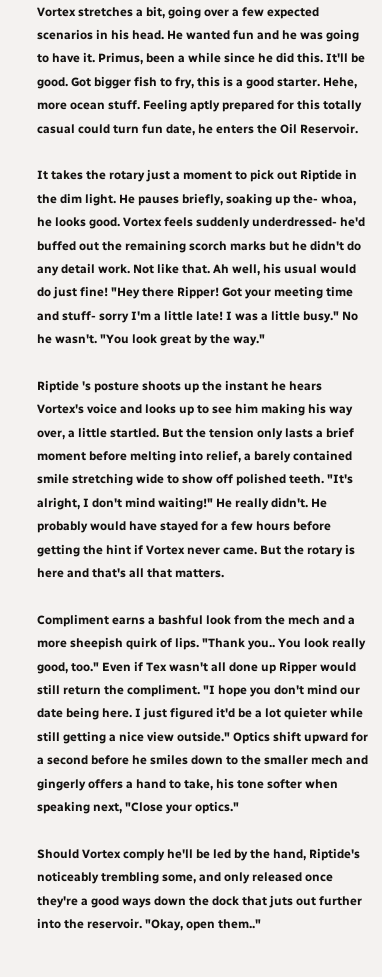Vortex stretches a bit, going over a few expected scenarios in his head. He wanted fun and he was going to have it. Primus, been a while since he did this. It'll be good. Got bigger fish to fry, this is a good starter. Hehe, more ocean stuff. Feeling aptly prepared for this totally casual could turn fun date, he enters the Oil Reservoir.

It takes the rotary just a moment to pick out Riptide in the dim light. He pauses briefly, soaking up the- whoa, he looks good. Vortex feels suddenly underdressed- he'd buffed out the remaining scorch marks but he didn't do any detail work. Not like that. Ah well, his usual would do just fine! "Hey there Ripper! Got your meeting time and stuff- sorry I'm a little late! I was a little busy." No he wasn't. "You look great by the way."

Riptide 's posture shoots up the instant he hears Vortex's voice and looks up to see him making his way over, a little startled. But the tension only lasts a brief moment before melting into relief, a barely contained smile stretching wide to show off polished teeth. "It's alright, I don't mind waiting!" He really didn't. He probably would have stayed for a few hours before getting the hint if Vortex never came. But the rotary is here and that's all that matters.

Compliment earns a bashful look from the mech and a more sheepish quirk of lips. "Thank you.. You look really good, too." Even if Tex wasn't all done up Ripper would still return the compliment. "I hope you don't mind our date being here. I just figured it'd be a lot quieter while still getting a nice view outside." Optics shift upward for a second before he smiles down to the smaller mech and gingerly offers a hand to take, his tone softer when speaking next, "Close your optics."

Should Vortex comply he'll be led by the hand, Riptide's noticeably trembling some, and only released once they're a good ways down the dock that juts out further into the reservoir. "Okay, open them.."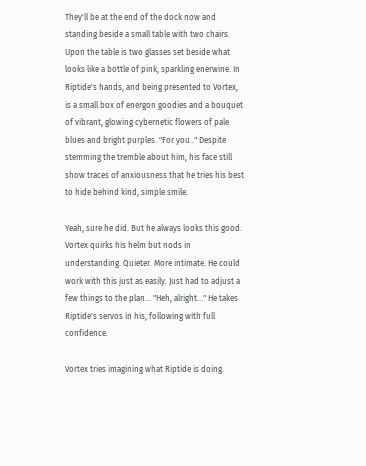They'll be at the end of the dock now and standing beside a small table with two chairs. Upon the table is two glasses set beside what looks like a bottle of pink, sparkling enerwine. In Riptide's hands, and being presented to Vortex, is a small box of energon goodies and a bouquet of vibrant, glowing cybernetic flowers of pale blues and bright purples. "For you.." Despite stemming the tremble about him, his face still show traces of anxiousness that he tries his best to hide behind kind, simple smile.

Yeah, sure he did. But he always looks this good. Vortex quirks his helm but nods in understanding. Quieter. More intimate. He could work with this just as easily. Just had to adjust a few things to the plan... "Heh, alright..." He takes Riptide's servos in his, following with full confidence.

Vortex tries imagining what Riptide is doing.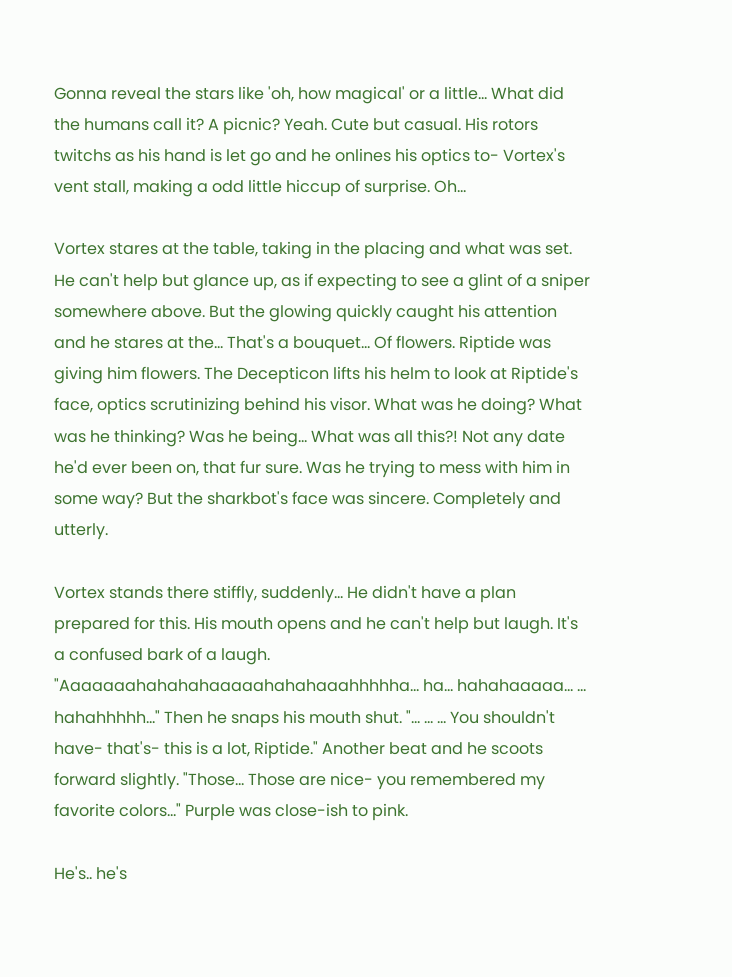Gonna reveal the stars like 'oh, how magical' or a little... What did the humans call it? A picnic? Yeah. Cute but casual. His rotors twitchs as his hand is let go and he onlines his optics to- Vortex's vent stall, making a odd little hiccup of surprise. Oh...

Vortex stares at the table, taking in the placing and what was set. He can't help but glance up, as if expecting to see a glint of a sniper somewhere above. But the glowing quickly caught his attention and he stares at the... That's a bouquet... Of flowers. Riptide was giving him flowers. The Decepticon lifts his helm to look at Riptide's face, optics scrutinizing behind his visor. What was he doing? What was he thinking? Was he being... What was all this?! Not any date he'd ever been on, that fur sure. Was he trying to mess with him in some way? But the sharkbot's face was sincere. Completely and utterly.

Vortex stands there stiffly, suddenly... He didn't have a plan prepared for this. His mouth opens and he can't help but laugh. It's a confused bark of a laugh. "Aaaaaaahahahahaaaaahahahaaahhhhha... ha... hahahaaaaa... ... hahahhhhh..." Then he snaps his mouth shut. "... ... ... You shouldn't have- that's- this is a lot, Riptide." Another beat and he scoots forward slightly. "Those... Those are nice- you remembered my favorite colors..." Purple was close-ish to pink.

He's.. he's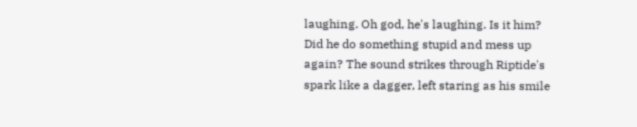laughing. Oh god, he's laughing. Is it him? Did he do something stupid and mess up again? The sound strikes through Riptide's spark like a dagger, left staring as his smile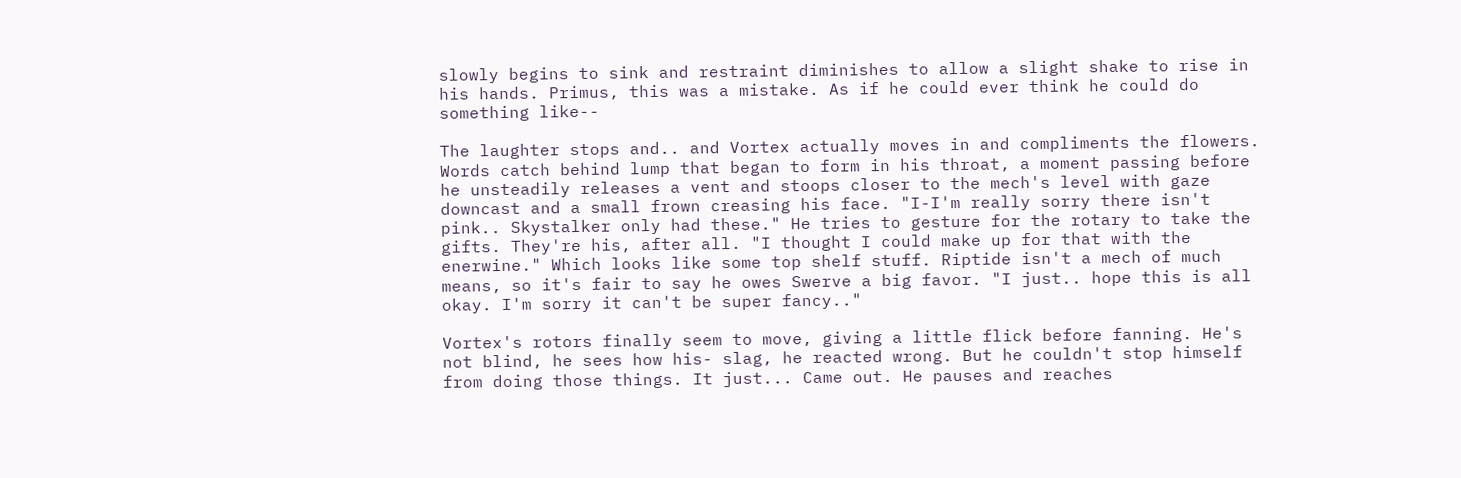slowly begins to sink and restraint diminishes to allow a slight shake to rise in his hands. Primus, this was a mistake. As if he could ever think he could do something like--

The laughter stops and.. and Vortex actually moves in and compliments the flowers. Words catch behind lump that began to form in his throat, a moment passing before he unsteadily releases a vent and stoops closer to the mech's level with gaze downcast and a small frown creasing his face. "I-I'm really sorry there isn't pink.. Skystalker only had these." He tries to gesture for the rotary to take the gifts. They're his, after all. "I thought I could make up for that with the enerwine." Which looks like some top shelf stuff. Riptide isn't a mech of much means, so it's fair to say he owes Swerve a big favor. "I just.. hope this is all okay. I'm sorry it can't be super fancy.."

Vortex's rotors finally seem to move, giving a little flick before fanning. He's not blind, he sees how his- slag, he reacted wrong. But he couldn't stop himself from doing those things. It just... Came out. He pauses and reaches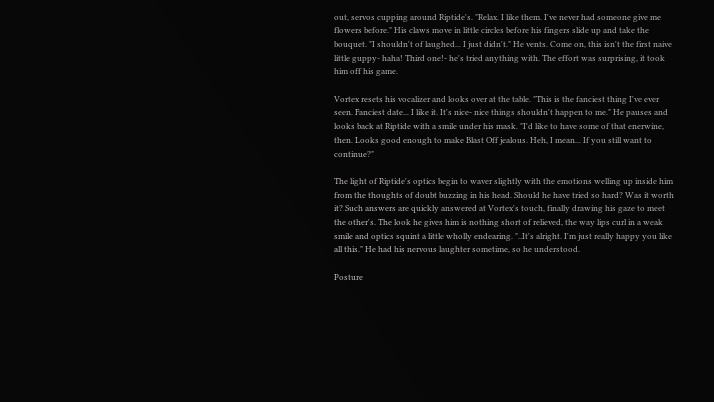out, servos cupping around Riptide's. "Relax. I like them. I've never had someone give me flowers before." His claws move in little circles before his fingers slide up and take the bouquet. "I shouldn't of laughed... I just didn't." He vents. Come on, this isn't the first naive little guppy- haha! Third one!- he's tried anything with. The effort was surprising, it took him off his game.

Vortex resets his vocalizer and looks over at the table. "This is the fanciest thing I've ever seen. Fanciest date... I like it. It's nice- nice things shouldn't happen to me." He pauses and looks back at Riptide with a smile under his mask. "I'd like to have some of that enerwine, then. Looks good enough to make Blast Off jealous. Heh, I mean... If you still want to continue?"

The light of Riptide's optics begin to waver slightly with the emotions welling up inside him from the thoughts of doubt buzzing in his head. Should he have tried so hard? Was it worth it? Such answers are quickly answered at Vortex's touch, finally drawing his gaze to meet the other's. The look he gives him is nothing short of relieved, the way lips curl in a weak smile and optics squint a little wholly endearing. "..It's alright. I'm just really happy you like all this." He had his nervous laughter sometime, so he understood.

Posture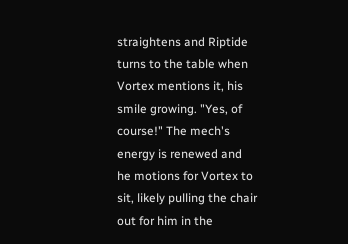straightens and Riptide turns to the table when Vortex mentions it, his smile growing. "Yes, of course!" The mech's energy is renewed and he motions for Vortex to sit, likely pulling the chair out for him in the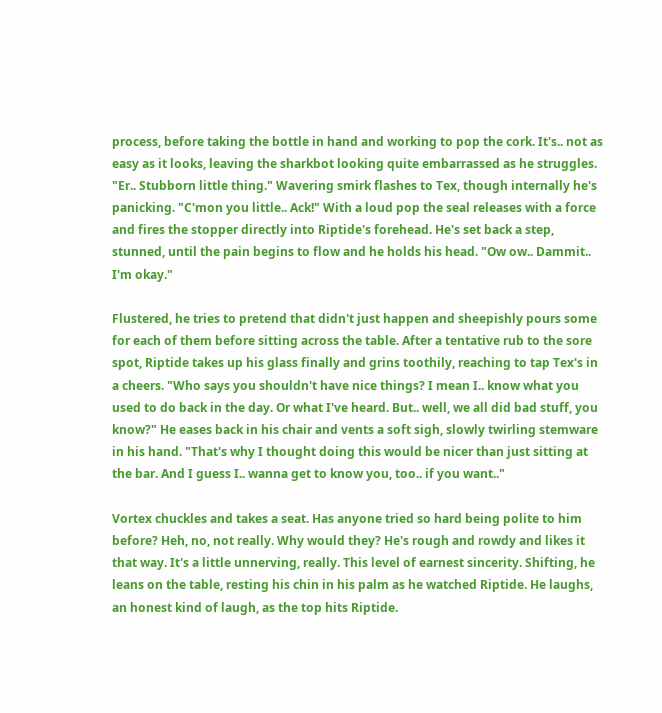process, before taking the bottle in hand and working to pop the cork. It's.. not as easy as it looks, leaving the sharkbot looking quite embarrassed as he struggles. "Er.. Stubborn little thing." Wavering smirk flashes to Tex, though internally he's panicking. "C'mon you little.. Ack!" With a loud pop the seal releases with a force and fires the stopper directly into Riptide's forehead. He's set back a step, stunned, until the pain begins to flow and he holds his head. "Ow ow.. Dammit.. I'm okay."

Flustered, he tries to pretend that didn't just happen and sheepishly pours some for each of them before sitting across the table. After a tentative rub to the sore spot, Riptide takes up his glass finally and grins toothily, reaching to tap Tex's in a cheers. "Who says you shouldn't have nice things? I mean I.. know what you used to do back in the day. Or what I've heard. But.. well, we all did bad stuff, you know?" He eases back in his chair and vents a soft sigh, slowly twirling stemware in his hand. "That's why I thought doing this would be nicer than just sitting at the bar. And I guess I.. wanna get to know you, too.. if you want.."

Vortex chuckles and takes a seat. Has anyone tried so hard being polite to him before? Heh, no, not really. Why would they? He's rough and rowdy and likes it that way. It's a little unnerving, really. This level of earnest sincerity. Shifting, he leans on the table, resting his chin in his palm as he watched Riptide. He laughs, an honest kind of laugh, as the top hits Riptide.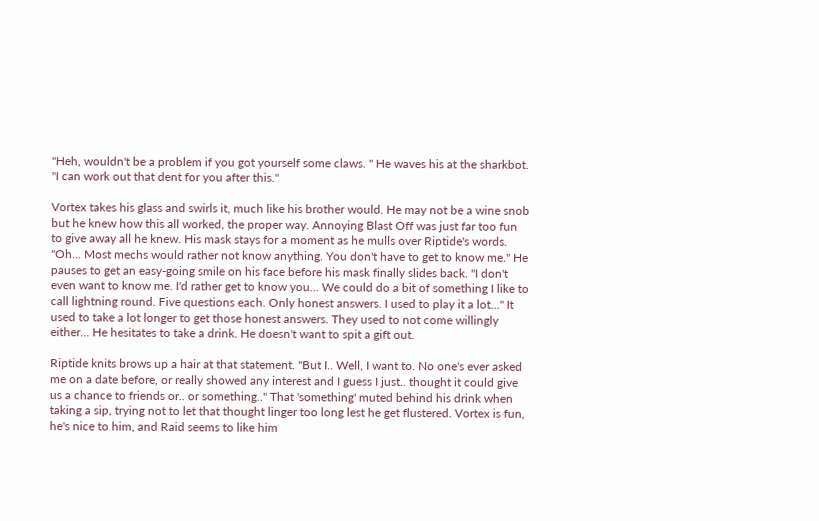"Heh, wouldn't be a problem if you got yourself some claws. " He waves his at the sharkbot. "I can work out that dent for you after this."

Vortex takes his glass and swirls it, much like his brother would. He may not be a wine snob but he knew how this all worked, the proper way. Annoying Blast Off was just far too fun to give away all he knew. His mask stays for a moment as he mulls over Riptide's words. "Oh... Most mechs would rather not know anything. You don't have to get to know me." He pauses to get an easy-going smile on his face before his mask finally slides back. "I don't even want to know me. I'd rather get to know you... We could do a bit of something I like to call lightning round. Five questions each. Only honest answers. I used to play it a lot..." It used to take a lot longer to get those honest answers. They used to not come willingly either... He hesitates to take a drink. He doesn't want to spit a gift out.

Riptide knits brows up a hair at that statement. "But I.. Well, I want to. No one's ever asked me on a date before, or really showed any interest and I guess I just.. thought it could give us a chance to friends or.. or something.." That 'something' muted behind his drink when taking a sip, trying not to let that thought linger too long lest he get flustered. Vortex is fun, he's nice to him, and Raid seems to like him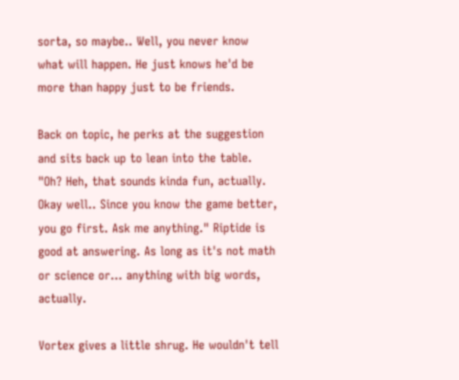sorta, so maybe.. Well, you never know what will happen. He just knows he'd be more than happy just to be friends.

Back on topic, he perks at the suggestion and sits back up to lean into the table. "Oh? Heh, that sounds kinda fun, actually. Okay well.. Since you know the game better, you go first. Ask me anything." Riptide is good at answering. As long as it's not math or science or... anything with big words, actually.

Vortex gives a little shrug. He wouldn't tell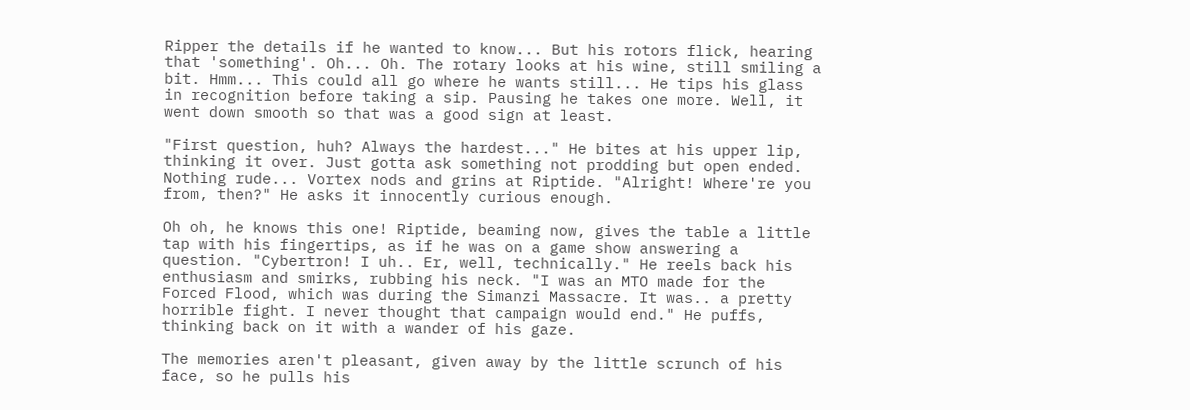Ripper the details if he wanted to know... But his rotors flick, hearing that 'something'. Oh... Oh. The rotary looks at his wine, still smiling a bit. Hmm... This could all go where he wants still... He tips his glass in recognition before taking a sip. Pausing he takes one more. Well, it went down smooth so that was a good sign at least.

"First question, huh? Always the hardest..." He bites at his upper lip, thinking it over. Just gotta ask something not prodding but open ended. Nothing rude... Vortex nods and grins at Riptide. "Alright! Where're you from, then?" He asks it innocently curious enough.

Oh oh, he knows this one! Riptide, beaming now, gives the table a little tap with his fingertips, as if he was on a game show answering a question. "Cybertron! I uh.. Er, well, technically." He reels back his enthusiasm and smirks, rubbing his neck. "I was an MTO made for the Forced Flood, which was during the Simanzi Massacre. It was.. a pretty horrible fight. I never thought that campaign would end." He puffs, thinking back on it with a wander of his gaze.

The memories aren't pleasant, given away by the little scrunch of his face, so he pulls his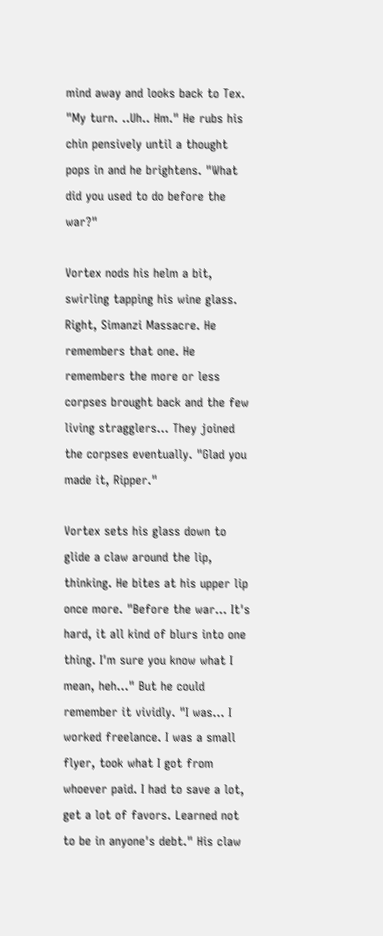mind away and looks back to Tex. "My turn. ..Uh.. Hm." He rubs his chin pensively until a thought pops in and he brightens. "What did you used to do before the war?"

Vortex nods his helm a bit, swirling tapping his wine glass. Right, Simanzi Massacre. He remembers that one. He remembers the more or less corpses brought back and the few living stragglers... They joined the corpses eventually. "Glad you made it, Ripper."

Vortex sets his glass down to glide a claw around the lip, thinking. He bites at his upper lip once more. "Before the war... It's hard, it all kind of blurs into one thing. I'm sure you know what I mean, heh..." But he could remember it vividly. "I was... I worked freelance. I was a small flyer, took what I got from whoever paid. I had to save a lot, get a lot of favors. Learned not to be in anyone's debt." His claw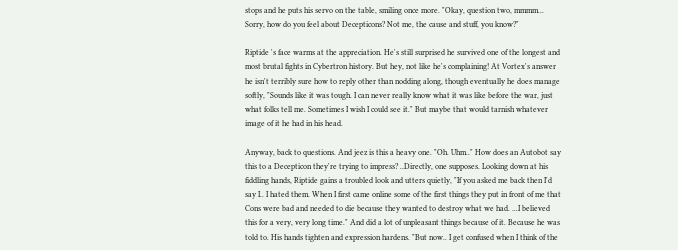stops and he puts his servo on the table, smiling once more. "Okay, question two, mmmm... Sorry, how do you feel about Decepticons? Not me, the cause and stuff, you know?"

Riptide 's face warms at the appreciation. He's still surprised he survived one of the longest and most brutal fights in Cybertron history. But hey, not like he's complaining! At Vortex's answer he isn't terribly sure how to reply other than nodding along, though eventually he does manage softly, "Sounds like it was tough. I can never really know what it was like before the war, just what folks tell me. Sometimes I wish I could see it." But maybe that would tarnish whatever image of it he had in his head.

Anyway, back to questions. And jeez is this a heavy one. "Oh. Uhm.." How does an Autobot say this to a Decepticon they're trying to impress? ..Directly, one supposes. Looking down at his fiddling hands, Riptide gains a troubled look and utters quietly, "If you asked me back then I'd say I.. I hated them. When I first came online some of the first things they put in front of me that Cons were bad and needed to die because they wanted to destroy what we had. ...I believed this for a very, very long time." And did a lot of unpleasant things because of it. Because he was told to. His hands tighten and expression hardens. "But now.. I get confused when I think of the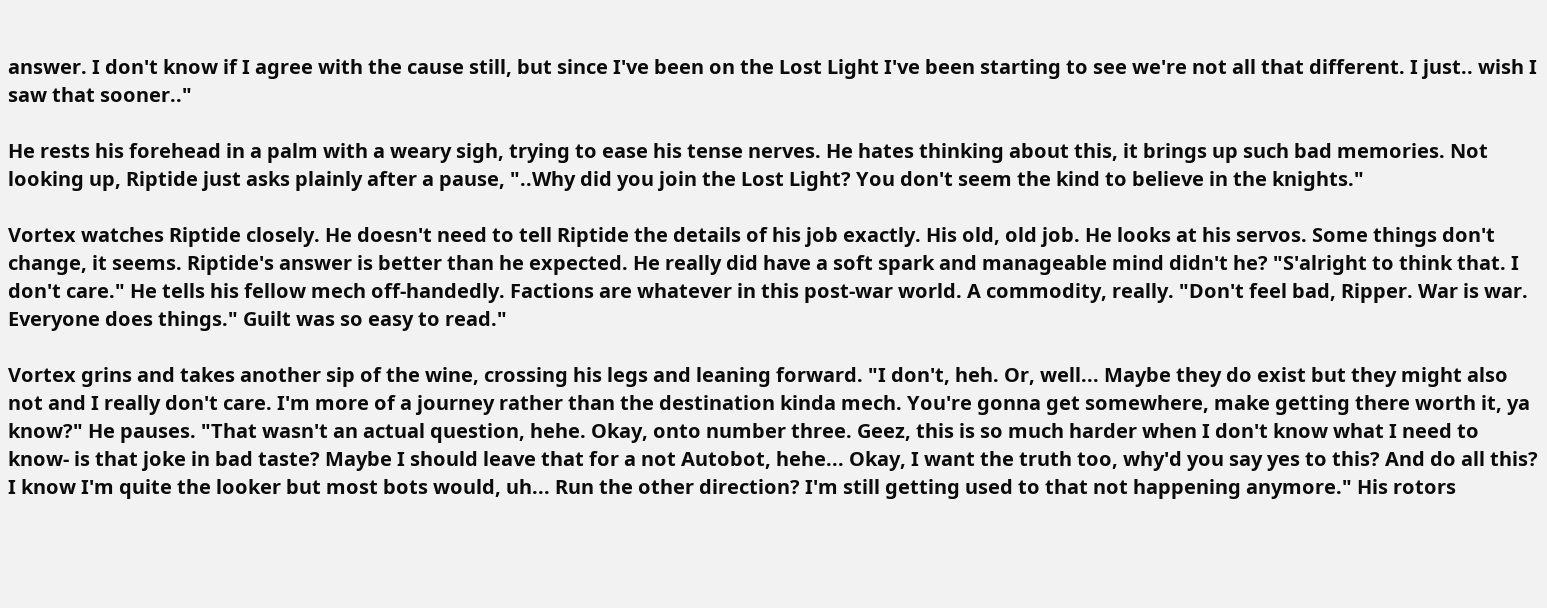answer. I don't know if I agree with the cause still, but since I've been on the Lost Light I've been starting to see we're not all that different. I just.. wish I saw that sooner.."

He rests his forehead in a palm with a weary sigh, trying to ease his tense nerves. He hates thinking about this, it brings up such bad memories. Not looking up, Riptide just asks plainly after a pause, "..Why did you join the Lost Light? You don't seem the kind to believe in the knights."

Vortex watches Riptide closely. He doesn't need to tell Riptide the details of his job exactly. His old, old job. He looks at his servos. Some things don't change, it seems. Riptide's answer is better than he expected. He really did have a soft spark and manageable mind didn't he? "S'alright to think that. I don't care." He tells his fellow mech off-handedly. Factions are whatever in this post-war world. A commodity, really. "Don't feel bad, Ripper. War is war. Everyone does things." Guilt was so easy to read."

Vortex grins and takes another sip of the wine, crossing his legs and leaning forward. "I don't, heh. Or, well... Maybe they do exist but they might also not and I really don't care. I'm more of a journey rather than the destination kinda mech. You're gonna get somewhere, make getting there worth it, ya know?" He pauses. "That wasn't an actual question, hehe. Okay, onto number three. Geez, this is so much harder when I don't know what I need to know- is that joke in bad taste? Maybe I should leave that for a not Autobot, hehe... Okay, I want the truth too, why'd you say yes to this? And do all this? I know I'm quite the looker but most bots would, uh... Run the other direction? I'm still getting used to that not happening anymore." His rotors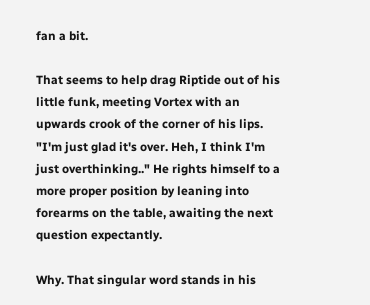fan a bit.

That seems to help drag Riptide out of his little funk, meeting Vortex with an upwards crook of the corner of his lips. "I'm just glad it's over. Heh, I think I'm just overthinking.." He rights himself to a more proper position by leaning into forearms on the table, awaiting the next question expectantly.

Why. That singular word stands in his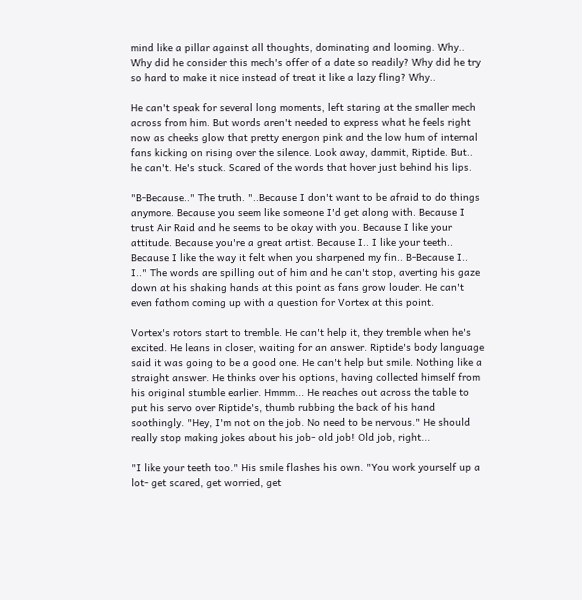mind like a pillar against all thoughts, dominating and looming. Why.. Why did he consider this mech's offer of a date so readily? Why did he try so hard to make it nice instead of treat it like a lazy fling? Why..

He can't speak for several long moments, left staring at the smaller mech across from him. But words aren't needed to express what he feels right now as cheeks glow that pretty energon pink and the low hum of internal fans kicking on rising over the silence. Look away, dammit, Riptide. But.. he can't. He's stuck. Scared of the words that hover just behind his lips.

"B-Because.." The truth. "..Because I don't want to be afraid to do things anymore. Because you seem like someone I'd get along with. Because I trust Air Raid and he seems to be okay with you. Because I like your attitude. Because you're a great artist. Because I.. I like your teeth.. Because I like the way it felt when you sharpened my fin.. B-Because I.. I.." The words are spilling out of him and he can't stop, averting his gaze down at his shaking hands at this point as fans grow louder. He can't even fathom coming up with a question for Vortex at this point.

Vortex's rotors start to tremble. He can't help it, they tremble when he's excited. He leans in closer, waiting for an answer. Riptide's body language said it was going to be a good one. He can't help but smile. Nothing like a straight answer. He thinks over his options, having collected himself from his original stumble earlier. Hmmm... He reaches out across the table to put his servo over Riptide's, thumb rubbing the back of his hand soothingly. "Hey, I'm not on the job. No need to be nervous." He should really stop making jokes about his job- old job! Old job, right...

"I like your teeth too." His smile flashes his own. "You work yourself up a lot- get scared, get worried, get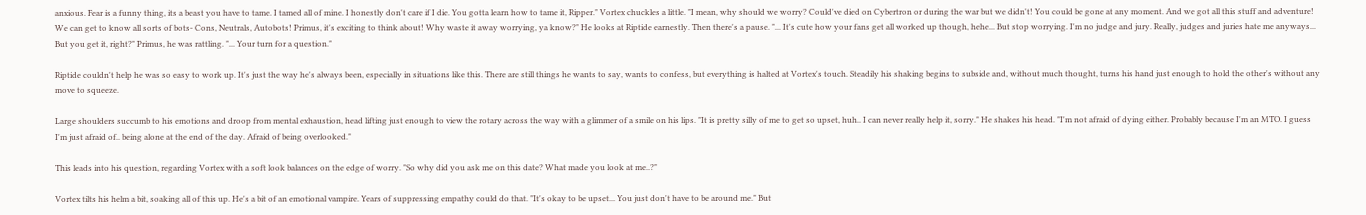anxious. Fear is a funny thing, its a beast you have to tame. I tamed all of mine. I honestly don't care if I die. You gotta learn how to tame it, Ripper." Vortex chuckles a little. "I mean, why should we worry? Could've died on Cybertron or during the war but we didn't! You could be gone at any moment. And we got all this stuff and adventure! We can get to know all sorts of bots- Cons, Neutrals, Autobots! Primus, it's exciting to think about! Why waste it away worrying, ya know?" He looks at Riptide earnestly. Then there's a pause. "... It's cute how your fans get all worked up though, hehe... But stop worrying. I'm no judge and jury. Really, judges and juries hate me anyways... But you get it, right?" Primus, he was rattling. "... Your turn for a question."

Riptide couldn't help he was so easy to work up. It's just the way he's always been, especially in situations like this. There are still things he wants to say, wants to confess, but everything is halted at Vortex's touch. Steadily his shaking begins to subside and, without much thought, turns his hand just enough to hold the other's without any move to squeeze.

Large shoulders succumb to his emotions and droop from mental exhaustion, head lifting just enough to view the rotary across the way with a glimmer of a smile on his lips. "It is pretty silly of me to get so upset, huh.. I can never really help it, sorry." He shakes his head. "I'm not afraid of dying either. Probably because I'm an MTO. I guess I'm just afraid of.. being alone at the end of the day. Afraid of being overlooked."

This leads into his question, regarding Vortex with a soft look balances on the edge of worry. "So why did you ask me on this date? What made you look at me..?"

Vortex tilts his helm a bit, soaking all of this up. He's a bit of an emotional vampire. Years of suppressing empathy could do that. "It's okay to be upset... You just don't have to be around me." But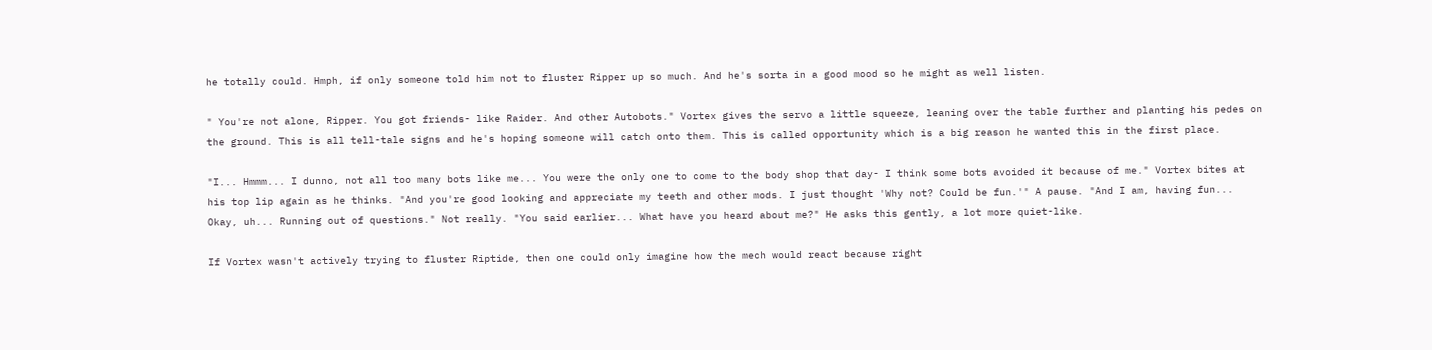he totally could. Hmph, if only someone told him not to fluster Ripper up so much. And he's sorta in a good mood so he might as well listen.

" You're not alone, Ripper. You got friends- like Raider. And other Autobots." Vortex gives the servo a little squeeze, leaning over the table further and planting his pedes on the ground. This is all tell-tale signs and he's hoping someone will catch onto them. This is called opportunity which is a big reason he wanted this in the first place.

"I... Hmmm... I dunno, not all too many bots like me... You were the only one to come to the body shop that day- I think some bots avoided it because of me." Vortex bites at his top lip again as he thinks. "And you're good looking and appreciate my teeth and other mods. I just thought 'Why not? Could be fun.'" A pause. "And I am, having fun... Okay, uh... Running out of questions." Not really. "You said earlier... What have you heard about me?" He asks this gently, a lot more quiet-like.

If Vortex wasn't actively trying to fluster Riptide, then one could only imagine how the mech would react because right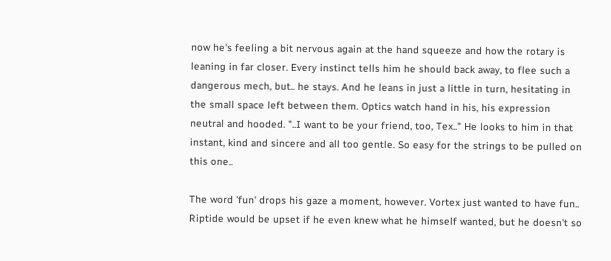now he's feeling a bit nervous again at the hand squeeze and how the rotary is leaning in far closer. Every instinct tells him he should back away, to flee such a dangerous mech, but.. he stays. And he leans in just a little in turn, hesitating in the small space left between them. Optics watch hand in his, his expression neutral and hooded. "..I want to be your friend, too, Tex.." He looks to him in that instant, kind and sincere and all too gentle. So easy for the strings to be pulled on this one..

The word 'fun' drops his gaze a moment, however. Vortex just wanted to have fun.. Riptide would be upset if he even knew what he himself wanted, but he doesn't so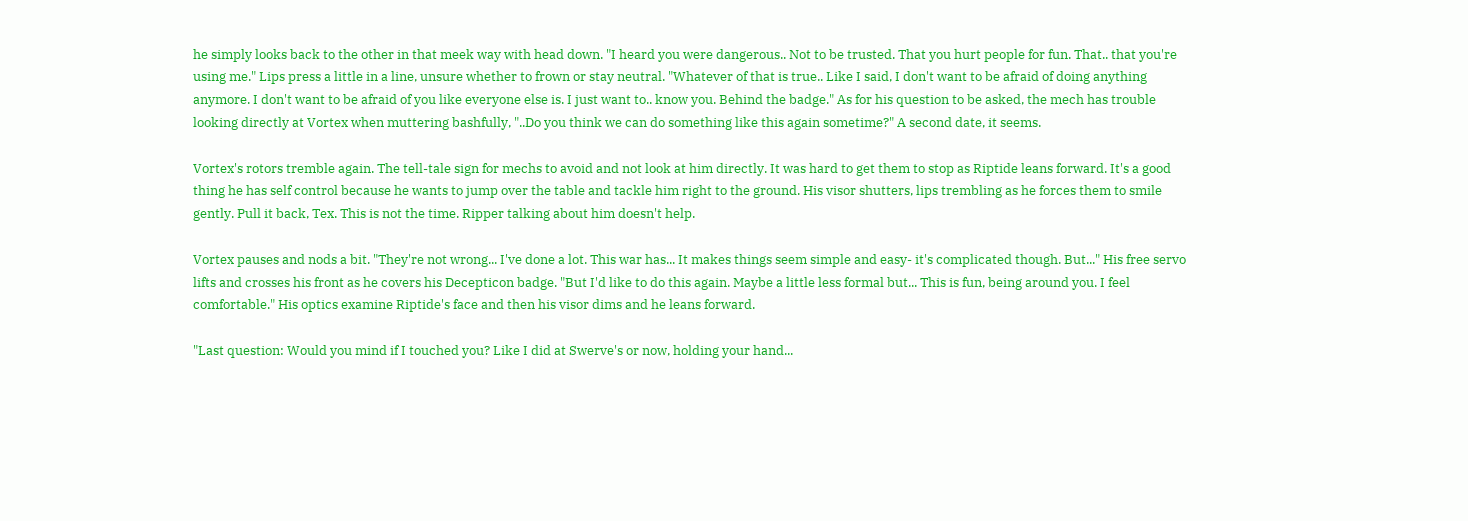he simply looks back to the other in that meek way with head down. "I heard you were dangerous.. Not to be trusted. That you hurt people for fun. That.. that you're using me." Lips press a little in a line, unsure whether to frown or stay neutral. "Whatever of that is true.. Like I said, I don't want to be afraid of doing anything anymore. I don't want to be afraid of you like everyone else is. I just want to.. know you. Behind the badge." As for his question to be asked, the mech has trouble looking directly at Vortex when muttering bashfully, "..Do you think we can do something like this again sometime?" A second date, it seems.

Vortex's rotors tremble again. The tell-tale sign for mechs to avoid and not look at him directly. It was hard to get them to stop as Riptide leans forward. It's a good thing he has self control because he wants to jump over the table and tackle him right to the ground. His visor shutters, lips trembling as he forces them to smile gently. Pull it back, Tex. This is not the time. Ripper talking about him doesn't help.

Vortex pauses and nods a bit. "They're not wrong... I've done a lot. This war has... It makes things seem simple and easy- it's complicated though. But..." His free servo lifts and crosses his front as he covers his Decepticon badge. "But I'd like to do this again. Maybe a little less formal but... This is fun, being around you. I feel comfortable." His optics examine Riptide's face and then his visor dims and he leans forward.

"Last question: Would you mind if I touched you? Like I did at Swerve's or now, holding your hand...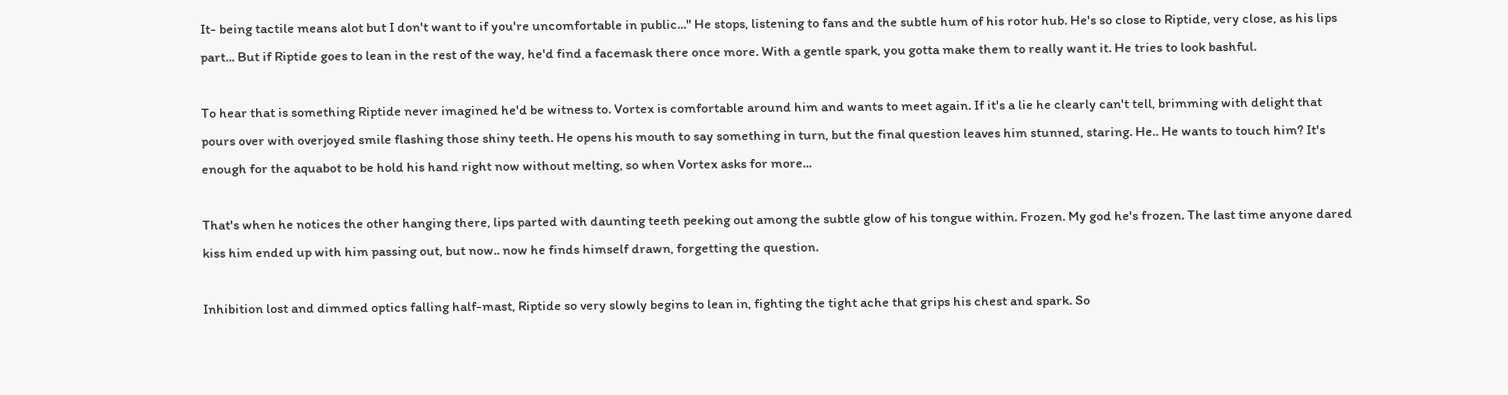It- being tactile means alot but I don't want to if you're uncomfortable in public..." He stops, listening to fans and the subtle hum of his rotor hub. He's so close to Riptide, very close, as his lips part... But if Riptide goes to lean in the rest of the way, he'd find a facemask there once more. With a gentle spark, you gotta make them to really want it. He tries to look bashful.

To hear that is something Riptide never imagined he'd be witness to. Vortex is comfortable around him and wants to meet again. If it's a lie he clearly can't tell, brimming with delight that pours over with overjoyed smile flashing those shiny teeth. He opens his mouth to say something in turn, but the final question leaves him stunned, staring. He.. He wants to touch him? It's enough for the aquabot to be hold his hand right now without melting, so when Vortex asks for more...

That's when he notices the other hanging there, lips parted with daunting teeth peeking out among the subtle glow of his tongue within. Frozen. My god he's frozen. The last time anyone dared kiss him ended up with him passing out, but now.. now he finds himself drawn, forgetting the question.

Inhibition lost and dimmed optics falling half-mast, Riptide so very slowly begins to lean in, fighting the tight ache that grips his chest and spark. So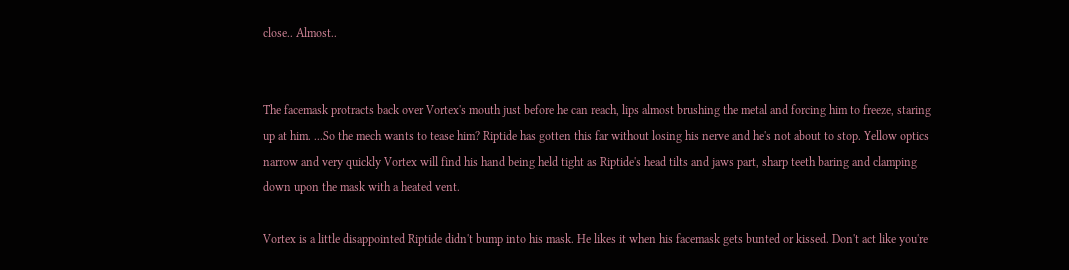close.. Almost..


The facemask protracts back over Vortex's mouth just before he can reach, lips almost brushing the metal and forcing him to freeze, staring up at him. ...So the mech wants to tease him? Riptide has gotten this far without losing his nerve and he's not about to stop. Yellow optics narrow and very quickly Vortex will find his hand being held tight as Riptide's head tilts and jaws part, sharp teeth baring and clamping down upon the mask with a heated vent.

Vortex is a little disappointed Riptide didn't bump into his mask. He likes it when his facemask gets bunted or kissed. Don't act like you're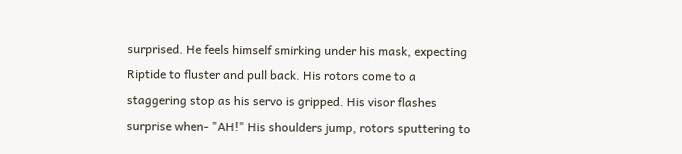surprised. He feels himself smirking under his mask, expecting Riptide to fluster and pull back. His rotors come to a staggering stop as his servo is gripped. His visor flashes surprise when- "AH!" His shoulders jump, rotors sputtering to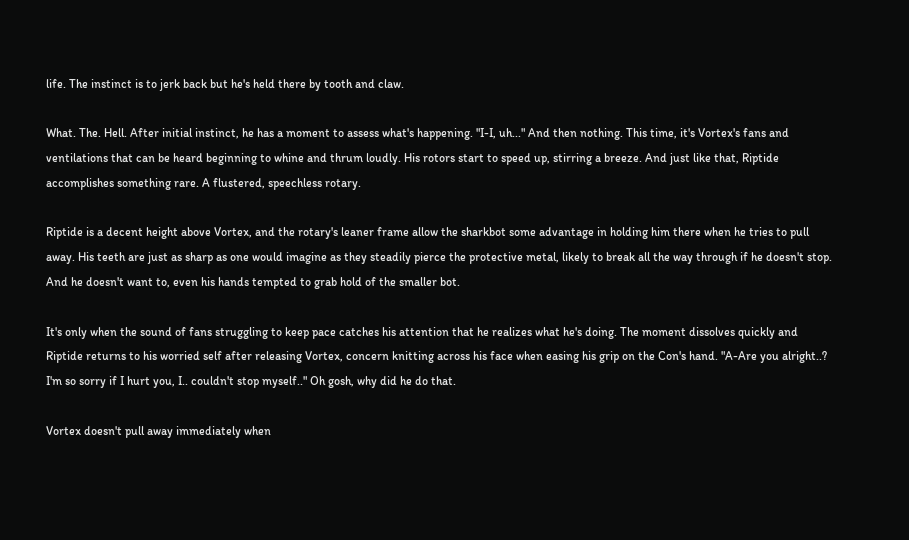life. The instinct is to jerk back but he's held there by tooth and claw.

What. The. Hell. After initial instinct, he has a moment to assess what's happening. "I-I, uh..." And then nothing. This time, it's Vortex's fans and ventilations that can be heard beginning to whine and thrum loudly. His rotors start to speed up, stirring a breeze. And just like that, Riptide accomplishes something rare. A flustered, speechless rotary.

Riptide is a decent height above Vortex, and the rotary's leaner frame allow the sharkbot some advantage in holding him there when he tries to pull away. His teeth are just as sharp as one would imagine as they steadily pierce the protective metal, likely to break all the way through if he doesn't stop. And he doesn't want to, even his hands tempted to grab hold of the smaller bot.

It's only when the sound of fans struggling to keep pace catches his attention that he realizes what he's doing. The moment dissolves quickly and Riptide returns to his worried self after releasing Vortex, concern knitting across his face when easing his grip on the Con's hand. "A-Are you alright..? I'm so sorry if I hurt you, I.. couldn't stop myself.." Oh gosh, why did he do that.

Vortex doesn't pull away immediately when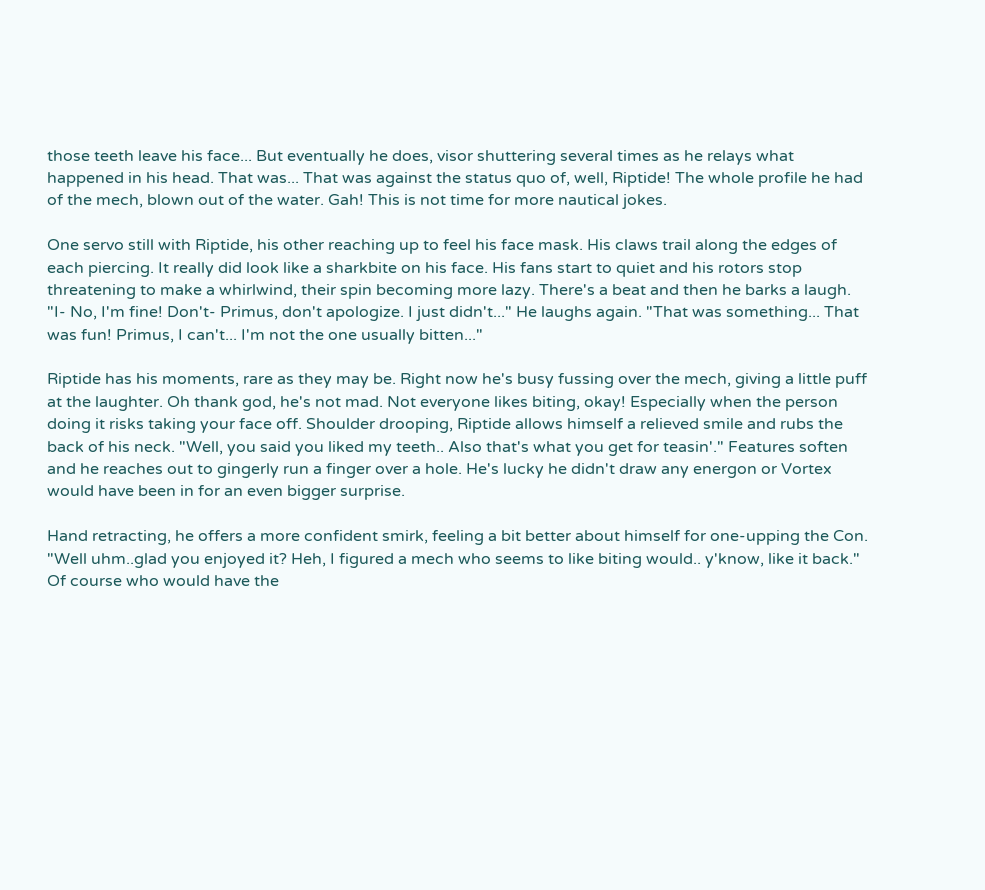those teeth leave his face... But eventually he does, visor shuttering several times as he relays what happened in his head. That was... That was against the status quo of, well, Riptide! The whole profile he had of the mech, blown out of the water. Gah! This is not time for more nautical jokes.

One servo still with Riptide, his other reaching up to feel his face mask. His claws trail along the edges of each piercing. It really did look like a sharkbite on his face. His fans start to quiet and his rotors stop threatening to make a whirlwind, their spin becoming more lazy. There's a beat and then he barks a laugh. "I- No, I'm fine! Don't- Primus, don't apologize. I just didn't..." He laughs again. "That was something... That was fun! Primus, I can't... I'm not the one usually bitten..."

Riptide has his moments, rare as they may be. Right now he's busy fussing over the mech, giving a little puff at the laughter. Oh thank god, he's not mad. Not everyone likes biting, okay! Especially when the person doing it risks taking your face off. Shoulder drooping, Riptide allows himself a relieved smile and rubs the back of his neck. "Well, you said you liked my teeth.. Also that's what you get for teasin'." Features soften and he reaches out to gingerly run a finger over a hole. He's lucky he didn't draw any energon or Vortex would have been in for an even bigger surprise.

Hand retracting, he offers a more confident smirk, feeling a bit better about himself for one-upping the Con. "Well uhm..glad you enjoyed it? Heh, I figured a mech who seems to like biting would.. y'know, like it back." Of course who would have the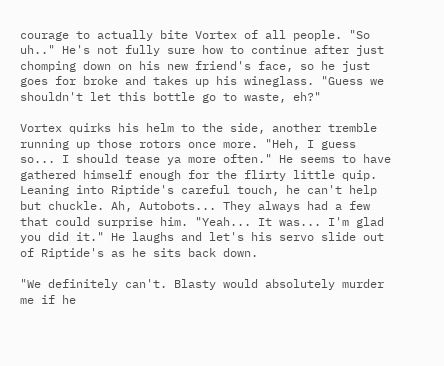courage to actually bite Vortex of all people. "So uh.." He's not fully sure how to continue after just chomping down on his new friend's face, so he just goes for broke and takes up his wineglass. "Guess we shouldn't let this bottle go to waste, eh?"

Vortex quirks his helm to the side, another tremble running up those rotors once more. "Heh, I guess so... I should tease ya more often." He seems to have gathered himself enough for the flirty little quip. Leaning into Riptide's careful touch, he can't help but chuckle. Ah, Autobots... They always had a few that could surprise him. "Yeah... It was... I'm glad you did it." He laughs and let's his servo slide out of Riptide's as he sits back down.

"We definitely can't. Blasty would absolutely murder me if he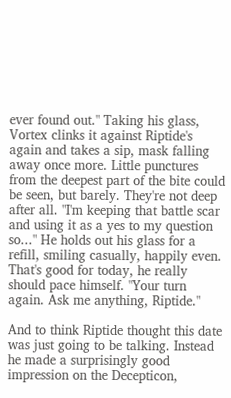ever found out." Taking his glass, Vortex clinks it against Riptide's again and takes a sip, mask falling away once more. Little punctures from the deepest part of the bite could be seen, but barely. They're not deep after all. "I'm keeping that battle scar and using it as a yes to my question so..." He holds out his glass for a refill, smiling casually, happily even. That's good for today, he really should pace himself. "Your turn again. Ask me anything, Riptide."

And to think Riptide thought this date was just going to be talking. Instead he made a surprisingly good impression on the Decepticon,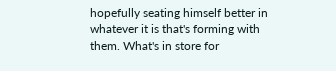hopefully seating himself better in whatever it is that's forming with them. What's in store for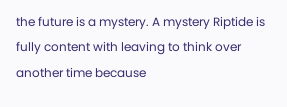the future is a mystery. A mystery Riptide is fully content with leaving to think over another time because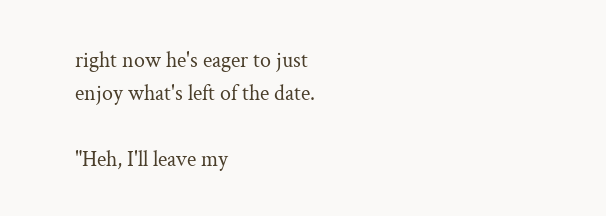right now he's eager to just enjoy what's left of the date.

"Heh, I'll leave my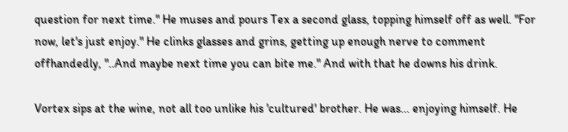question for next time." He muses and pours Tex a second glass, topping himself off as well. "For now, let's just enjoy." He clinks glasses and grins, getting up enough nerve to comment offhandedly, "..And maybe next time you can bite me." And with that he downs his drink.

Vortex sips at the wine, not all too unlike his 'cultured' brother. He was... enjoying himself. He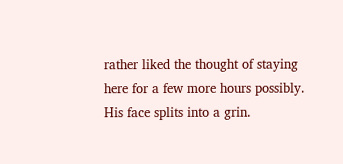rather liked the thought of staying here for a few more hours possibly. His face splits into a grin.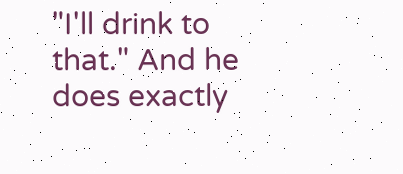"I'll drink to that." And he does exactly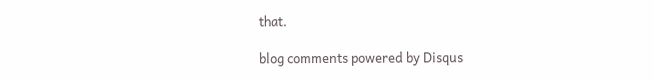that.

blog comments powered by Disqus